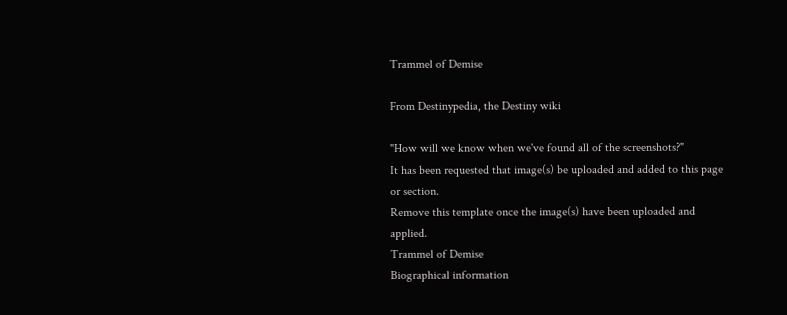Trammel of Demise

From Destinypedia, the Destiny wiki

"How will we know when we've found all of the screenshots?"
It has been requested that image(s) be uploaded and added to this page or section.
Remove this template once the image(s) have been uploaded and applied.
Trammel of Demise
Biographical information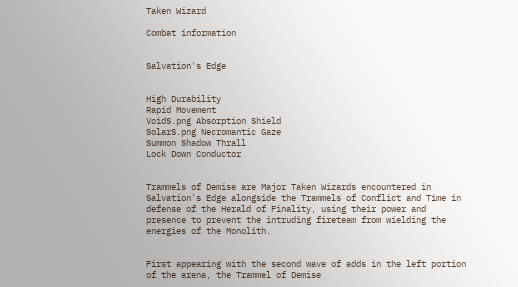Taken Wizard

Combat information


Salvation's Edge


High Durability
Rapid Movement
VoidS.png Absorption Shield
SolarS.png Necromantic Gaze
Summon Shadow Thrall
Lock Down Conductor


Trammels of Demise are Major Taken Wizards encountered in Salvation's Edge alongside the Trammels of Conflict and Time in defense of the Herald of Finality, using their power and presence to prevent the intruding fireteam from wielding the energies of the Monolith.


First appearing with the second wave of adds in the left portion of the arena, the Trammel of Demise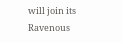will join its Ravenous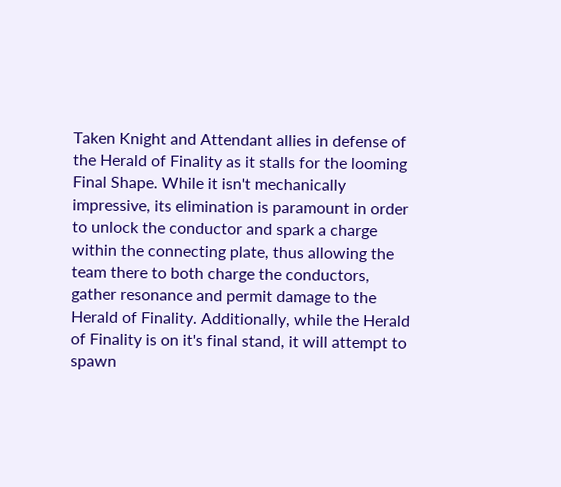Taken Knight and Attendant allies in defense of the Herald of Finality as it stalls for the looming Final Shape. While it isn't mechanically impressive, its elimination is paramount in order to unlock the conductor and spark a charge within the connecting plate, thus allowing the team there to both charge the conductors, gather resonance and permit damage to the Herald of Finality. Additionally, while the Herald of Finality is on it's final stand, it will attempt to spawn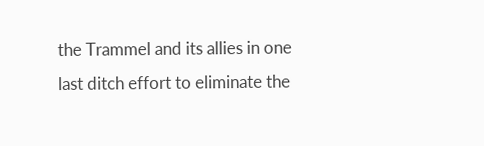the Trammel and its allies in one last ditch effort to eliminate the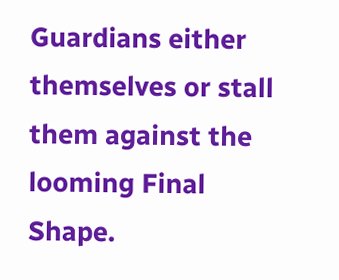Guardians either themselves or stall them against the looming Final Shape.